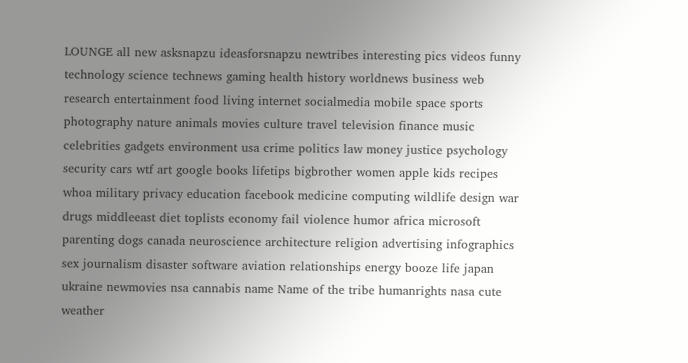LOUNGE all new asksnapzu ideasforsnapzu newtribes interesting pics videos funny technology science technews gaming health history worldnews business web research entertainment food living internet socialmedia mobile space sports photography nature animals movies culture travel television finance music celebrities gadgets environment usa crime politics law money justice psychology security cars wtf art google books lifetips bigbrother women apple kids recipes whoa military privacy education facebook medicine computing wildlife design war drugs middleeast diet toplists economy fail violence humor africa microsoft parenting dogs canada neuroscience architecture religion advertising infographics sex journalism disaster software aviation relationships energy booze life japan ukraine newmovies nsa cannabis name Name of the tribe humanrights nasa cute weather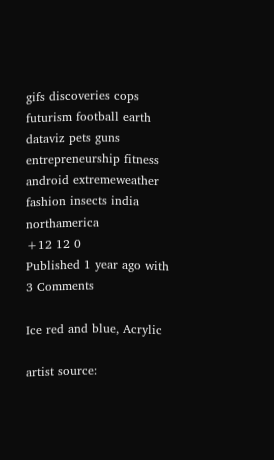gifs discoveries cops futurism football earth dataviz pets guns entrepreneurship fitness android extremeweather fashion insects india northamerica
+12 12 0
Published 1 year ago with 3 Comments

Ice red and blue, Acrylic

artist source: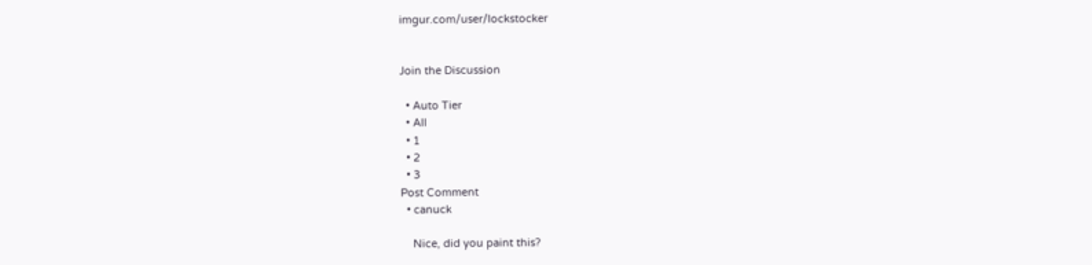imgur.com/user/lockstocker


Join the Discussion

  • Auto Tier
  • All
  • 1
  • 2
  • 3
Post Comment
  • canuck

    Nice, did you paint this?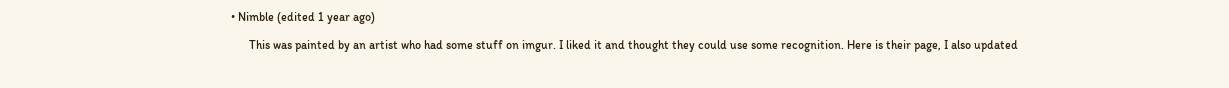• Nimble (edited 1 year ago)

      This was painted by an artist who had some stuff on imgur. I liked it and thought they could use some recognition. Here is their page, I also updated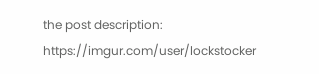the post description: https://imgur.com/user/lockstocker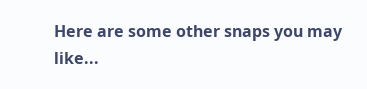Here are some other snaps you may like...